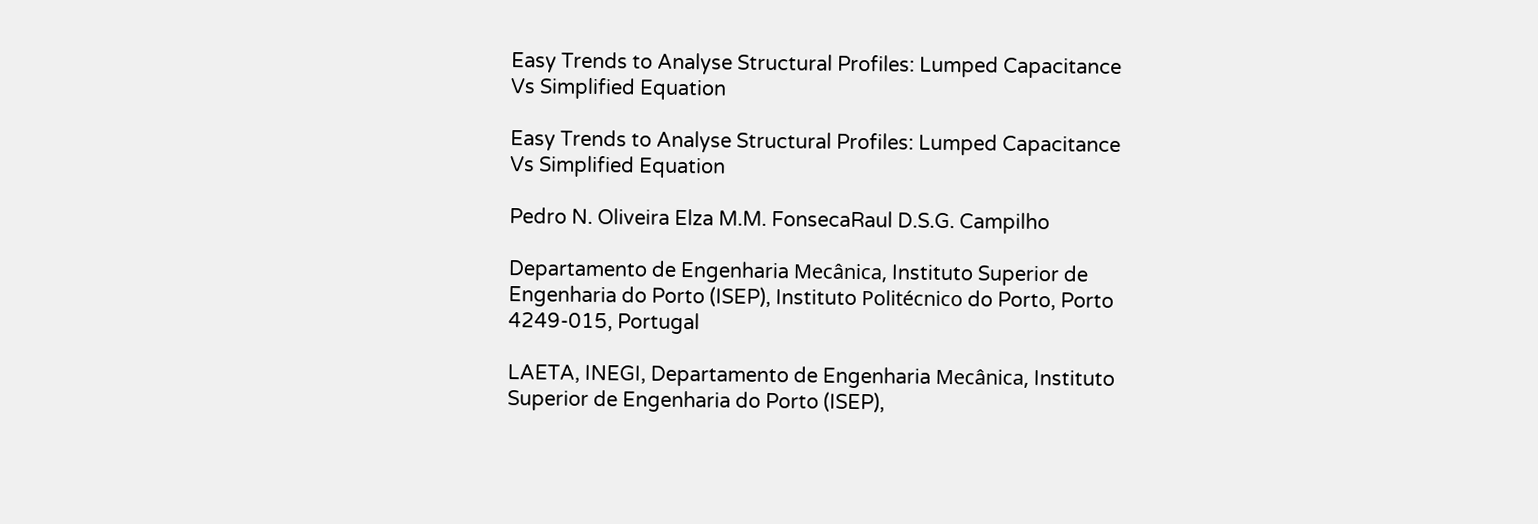Easy Trends to Analyse Structural Profiles: Lumped Capacitance Vs Simplified Equation

Easy Trends to Analyse Structural Profiles: Lumped Capacitance Vs Simplified Equation

Pedro N. Oliveira Elza M.M. FonsecaRaul D.S.G. Campilho

Departamento de Engenharia Mecânica, Instituto Superior de Engenharia do Porto (ISEP), Instituto Politécnico do Porto, Porto 4249-015, Portugal

LAETA, INEGI, Departamento de Engenharia Mecânica, Instituto Superior de Engenharia do Porto (ISEP),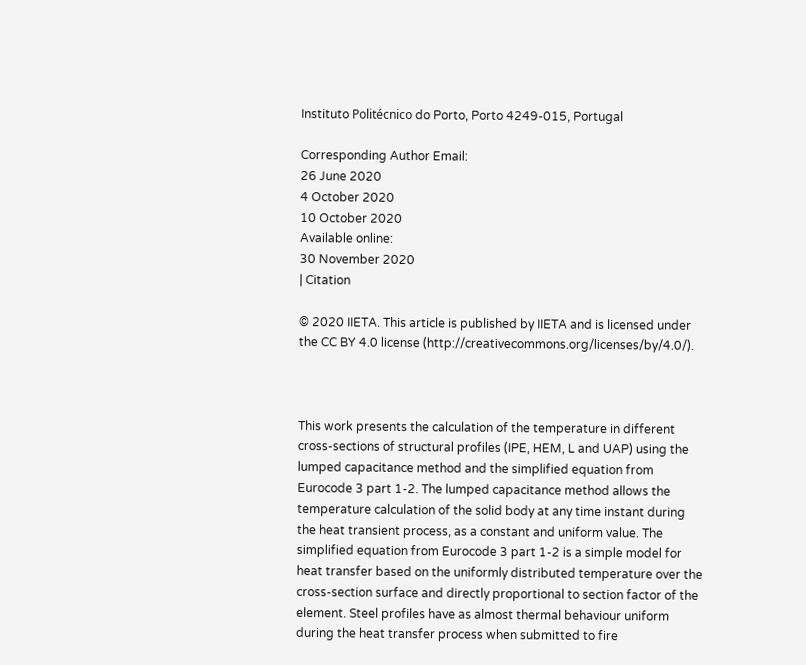Instituto Politécnico do Porto, Porto 4249-015, Portugal

Corresponding Author Email:
26 June 2020
4 October 2020
10 October 2020
Available online:
30 November 2020
| Citation

© 2020 IIETA. This article is published by IIETA and is licensed under the CC BY 4.0 license (http://creativecommons.org/licenses/by/4.0/).



This work presents the calculation of the temperature in different cross-sections of structural profiles (IPE, HEM, L and UAP) using the lumped capacitance method and the simplified equation from Eurocode 3 part 1-2. The lumped capacitance method allows the temperature calculation of the solid body at any time instant during the heat transient process, as a constant and uniform value. The simplified equation from Eurocode 3 part 1-2 is a simple model for heat transfer based on the uniformly distributed temperature over the cross-section surface and directly proportional to section factor of the element. Steel profiles have as almost thermal behaviour uniform during the heat transfer process when submitted to fire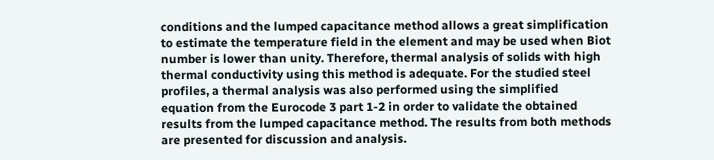conditions and the lumped capacitance method allows a great simplification to estimate the temperature field in the element and may be used when Biot number is lower than unity. Therefore, thermal analysis of solids with high thermal conductivity using this method is adequate. For the studied steel profiles, a thermal analysis was also performed using the simplified equation from the Eurocode 3 part 1-2 in order to validate the obtained results from the lumped capacitance method. The results from both methods are presented for discussion and analysis.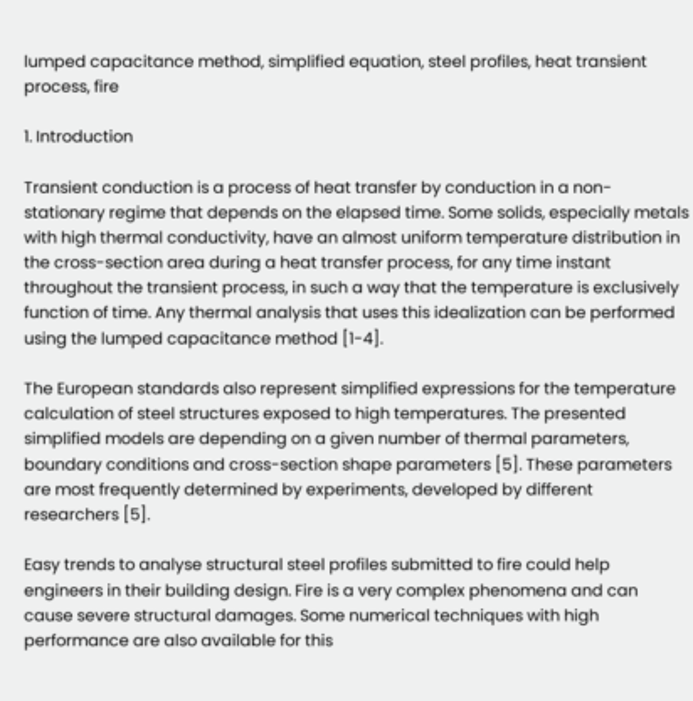lumped capacitance method, simplified equation, steel profiles, heat transient process, fire

1. Introduction

Transient conduction is a process of heat transfer by conduction in a non-stationary regime that depends on the elapsed time. Some solids, especially metals with high thermal conductivity, have an almost uniform temperature distribution in the cross-section area during a heat transfer process, for any time instant throughout the transient process, in such a way that the temperature is exclusively function of time. Any thermal analysis that uses this idealization can be performed using the lumped capacitance method [1-4].

The European standards also represent simplified expressions for the temperature calculation of steel structures exposed to high temperatures. The presented simplified models are depending on a given number of thermal parameters, boundary conditions and cross-section shape parameters [5]. These parameters are most frequently determined by experiments, developed by different researchers [5].

Easy trends to analyse structural steel profiles submitted to fire could help engineers in their building design. Fire is a very complex phenomena and can cause severe structural damages. Some numerical techniques with high performance are also available for this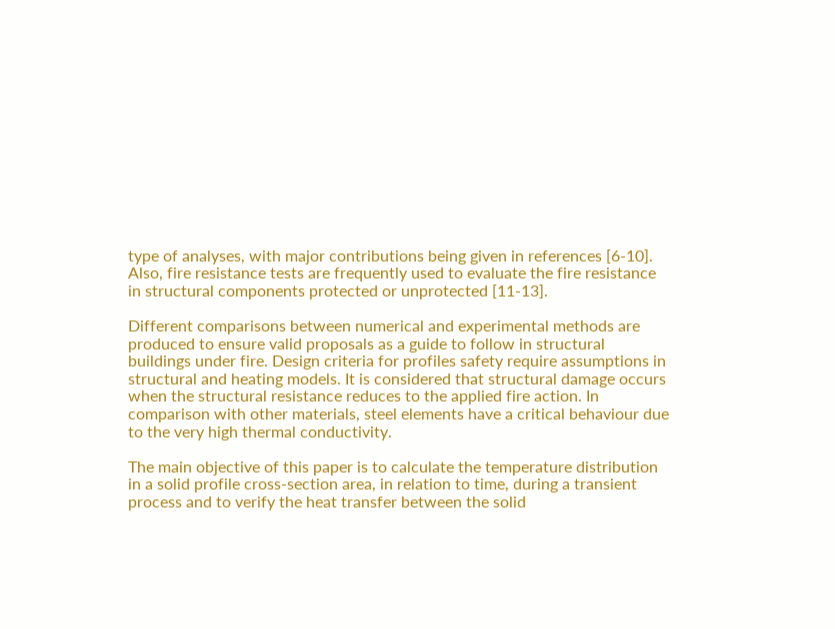type of analyses, with major contributions being given in references [6-10]. Also, fire resistance tests are frequently used to evaluate the fire resistance in structural components protected or unprotected [11-13].

Different comparisons between numerical and experimental methods are produced to ensure valid proposals as a guide to follow in structural buildings under fire. Design criteria for profiles safety require assumptions in structural and heating models. It is considered that structural damage occurs when the structural resistance reduces to the applied fire action. In comparison with other materials, steel elements have a critical behaviour due to the very high thermal conductivity.

The main objective of this paper is to calculate the temperature distribution in a solid profile cross-section area, in relation to time, during a transient process and to verify the heat transfer between the solid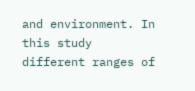and environment. In this study different ranges of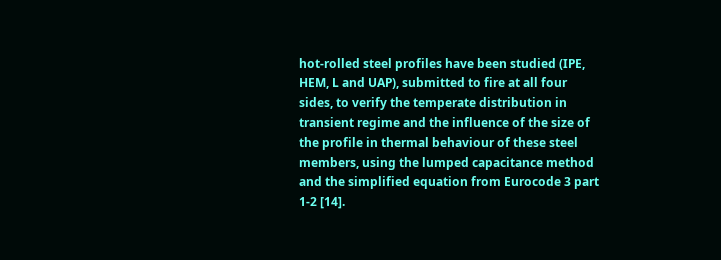hot-rolled steel profiles have been studied (IPE, HEM, L and UAP), submitted to fire at all four sides, to verify the temperate distribution in transient regime and the influence of the size of the profile in thermal behaviour of these steel members, using the lumped capacitance method and the simplified equation from Eurocode 3 part 1-2 [14].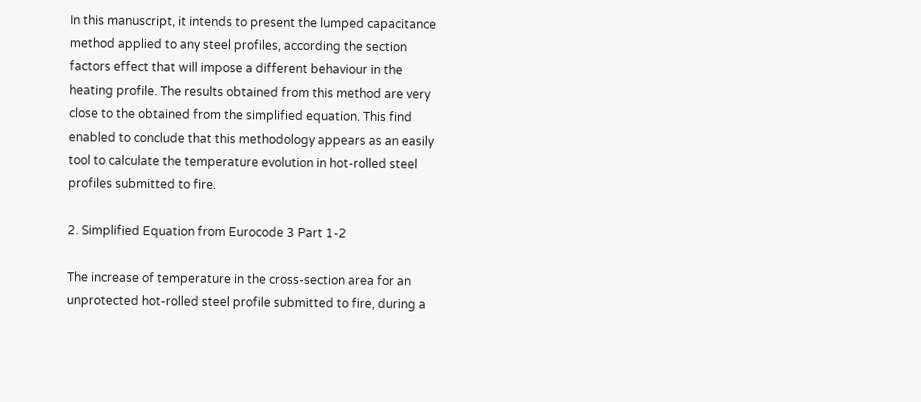In this manuscript, it intends to present the lumped capacitance method applied to any steel profiles, according the section factors effect that will impose a different behaviour in the heating profile. The results obtained from this method are very close to the obtained from the simplified equation. This find enabled to conclude that this methodology appears as an easily tool to calculate the temperature evolution in hot-rolled steel profiles submitted to fire.

2. Simplified Equation from Eurocode 3 Part 1-2

The increase of temperature in the cross-section area for an unprotected hot-rolled steel profile submitted to fire, during a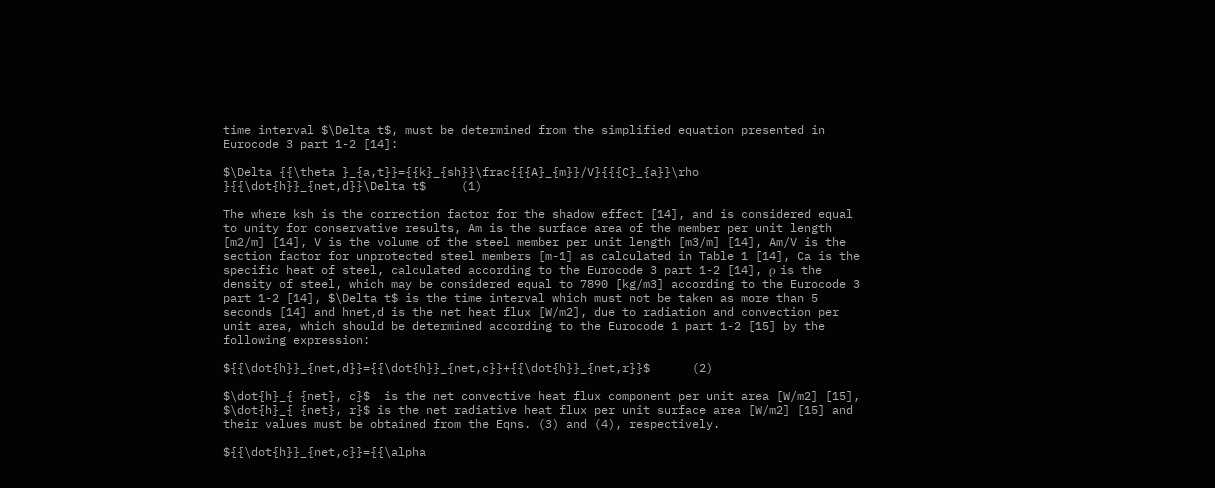time interval $\Delta t$, must be determined from the simplified equation presented in Eurocode 3 part 1-2 [14]:

$\Delta {{\theta }_{a,t}}={{k}_{sh}}\frac{{{A}_{m}}/V}{{{C}_{a}}\rho }{{\dot{h}}_{net,d}}\Delta t$     (1)

The where ksh is the correction factor for the shadow effect [14], and is considered equal to unity for conservative results, Am is the surface area of the member per unit length [m2/m] [14], V is the volume of the steel member per unit length [m3/m] [14], Am/V is the section factor for unprotected steel members [m-1] as calculated in Table 1 [14], Ca is the specific heat of steel, calculated according to the Eurocode 3 part 1-2 [14], ρ is the density of steel, which may be considered equal to 7890 [kg/m3] according to the Eurocode 3 part 1-2 [14], $\Delta t$ is the time interval which must not be taken as more than 5 seconds [14] and hnet,d is the net heat flux [W/m2], due to radiation and convection per unit area, which should be determined according to the Eurocode 1 part 1-2 [15] by the following expression:

${{\dot{h}}_{net,d}}={{\dot{h}}_{net,c}}+{{\dot{h}}_{net,r}}$      (2)

$\dot{h}_{ {net}, c}$  is the net convective heat flux component per unit area [W/m2] [15], $\dot{h}_{ {net}, r}$ is the net radiative heat flux per unit surface area [W/m2] [15] and their values must be obtained from the Eqns. (3) and (4), respectively.

${{\dot{h}}_{net,c}}={{\alpha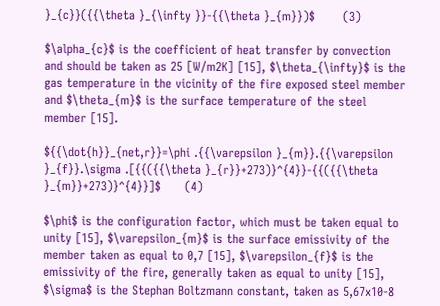}_{c}}({{\theta }_{\infty }}-{{\theta }_{m}})$       (3)

$\alpha_{c}$ is the coefficient of heat transfer by convection and should be taken as 25 [W/m2K] [15], $\theta_{\infty}$ is the gas temperature in the vicinity of the fire exposed steel member and $\theta_{m}$ is the surface temperature of the steel member [15].

${{\dot{h}}_{net,r}}=\phi .{{\varepsilon }_{m}}.{{\varepsilon }_{f}}.\sigma .[{{({{\theta }_{r}}+273)}^{4}}-{{({{\theta }_{m}}+273)}^{4}}]$      (4)

$\phi$ is the configuration factor, which must be taken equal to unity [15], $\varepsilon_{m}$ is the surface emissivity of the member taken as equal to 0,7 [15], $\varepsilon_{f}$ is the emissivity of the fire, generally taken as equal to unity [15], $\sigma$ is the Stephan Boltzmann constant, taken as 5,67x10-8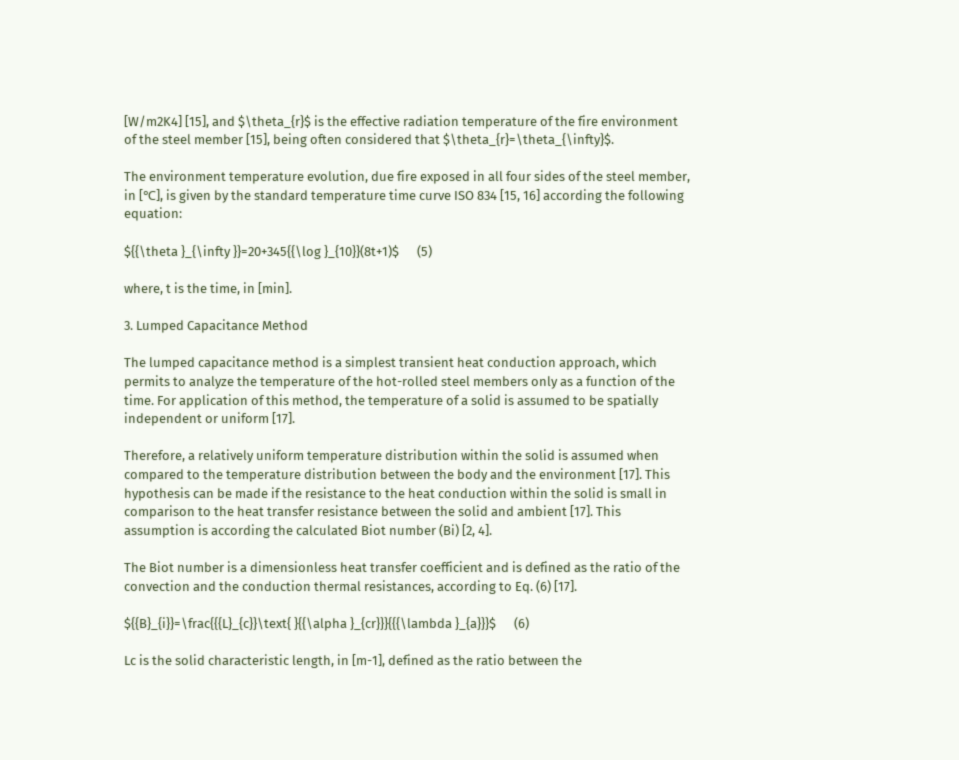[W/m2K4] [15], and $\theta_{r}$ is the effective radiation temperature of the fire environment of the steel member [15], being often considered that $\theta_{r}=\theta_{\infty}$.

The environment temperature evolution, due fire exposed in all four sides of the steel member, in [℃], is given by the standard temperature time curve ISO 834 [15, 16] according the following equation:

${{\theta }_{\infty }}=20+345{{\log }_{10}}(8t+1)$      (5)

where, t is the time, in [min].

3. Lumped Capacitance Method

The lumped capacitance method is a simplest transient heat conduction approach, which permits to analyze the temperature of the hot-rolled steel members only as a function of the time. For application of this method, the temperature of a solid is assumed to be spatially independent or uniform [17].

Therefore, a relatively uniform temperature distribution within the solid is assumed when compared to the temperature distribution between the body and the environment [17]. This hypothesis can be made if the resistance to the heat conduction within the solid is small in comparison to the heat transfer resistance between the solid and ambient [17]. This assumption is according the calculated Biot number (Bi) [2, 4].

The Biot number is a dimensionless heat transfer coefficient and is defined as the ratio of the convection and the conduction thermal resistances, according to Eq. (6) [17].

${{B}_{i}}=\frac{{{L}_{c}}\text{ }{{\alpha }_{cr}}}{{{\lambda }_{a}}}$      (6)

Lc is the solid characteristic length, in [m-1], defined as the ratio between the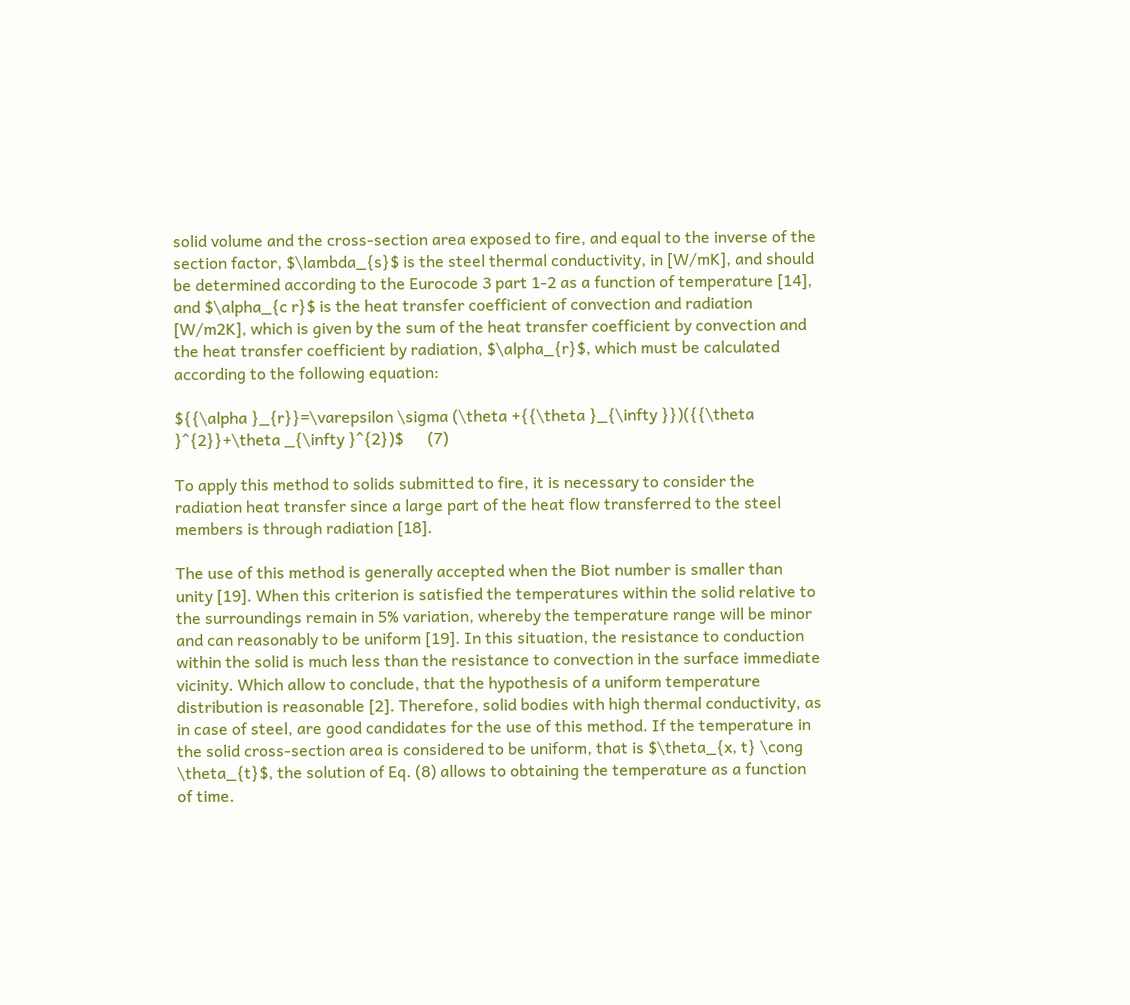solid volume and the cross-section area exposed to fire, and equal to the inverse of the section factor, $\lambda_{s}$ is the steel thermal conductivity, in [W/mK], and should be determined according to the Eurocode 3 part 1-2 as a function of temperature [14], and $\alpha_{c r}$ is the heat transfer coefficient of convection and radiation [W/m2K], which is given by the sum of the heat transfer coefficient by convection and the heat transfer coefficient by radiation, $\alpha_{r}$, which must be calculated according to the following equation:

${{\alpha }_{r}}=\varepsilon \sigma (\theta +{{\theta }_{\infty }})({{\theta }^{2}}+\theta _{\infty }^{2})$      (7)

To apply this method to solids submitted to fire, it is necessary to consider the radiation heat transfer since a large part of the heat flow transferred to the steel members is through radiation [18].

The use of this method is generally accepted when the Biot number is smaller than unity [19]. When this criterion is satisfied the temperatures within the solid relative to the surroundings remain in 5% variation, whereby the temperature range will be minor and can reasonably to be uniform [19]. In this situation, the resistance to conduction within the solid is much less than the resistance to convection in the surface immediate vicinity. Which allow to conclude, that the hypothesis of a uniform temperature distribution is reasonable [2]. Therefore, solid bodies with high thermal conductivity, as in case of steel, are good candidates for the use of this method. If the temperature in the solid cross-section area is considered to be uniform, that is $\theta_{x, t} \cong \theta_{t}$, the solution of Eq. (8) allows to obtaining the temperature as a function of time.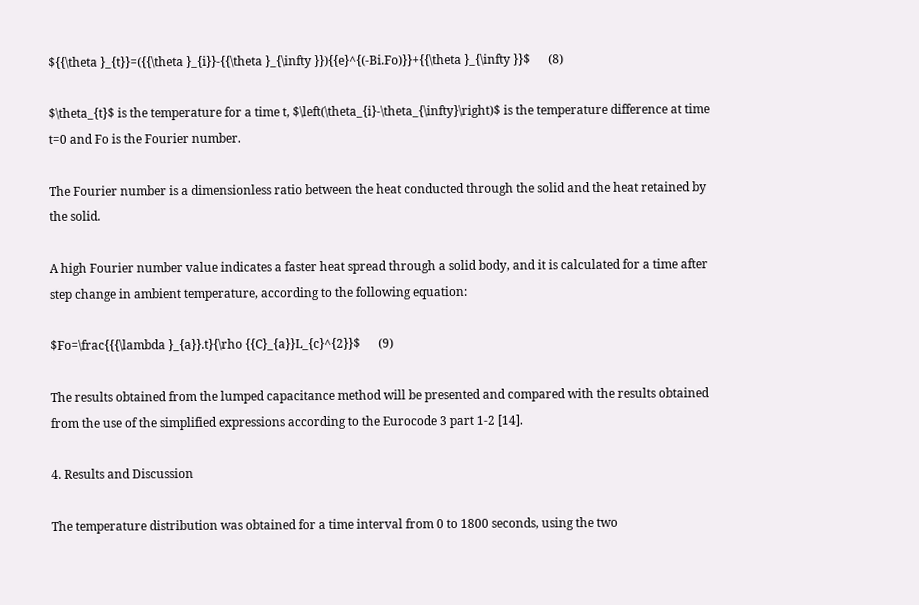${{\theta }_{t}}=({{\theta }_{i}}-{{\theta }_{\infty }}){{e}^{(-Bi.Fo)}}+{{\theta }_{\infty }}$      (8)

$\theta_{t}$ is the temperature for a time t, $\left(\theta_{i}-\theta_{\infty}\right)$ is the temperature difference at time t=0 and Fo is the Fourier number.

The Fourier number is a dimensionless ratio between the heat conducted through the solid and the heat retained by the solid.

A high Fourier number value indicates a faster heat spread through a solid body, and it is calculated for a time after step change in ambient temperature, according to the following equation:

$Fo=\frac{{{\lambda }_{a}}.t}{\rho {{C}_{a}}L_{c}^{2}}$      (9)

The results obtained from the lumped capacitance method will be presented and compared with the results obtained from the use of the simplified expressions according to the Eurocode 3 part 1-2 [14].

4. Results and Discussion

The temperature distribution was obtained for a time interval from 0 to 1800 seconds, using the two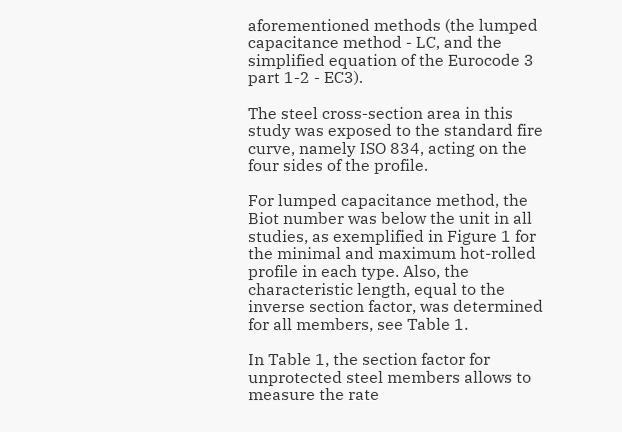aforementioned methods (the lumped capacitance method - LC, and the simplified equation of the Eurocode 3 part 1-2 - EC3).

The steel cross-section area in this study was exposed to the standard fire curve, namely ISO 834, acting on the four sides of the profile.

For lumped capacitance method, the Biot number was below the unit in all studies, as exemplified in Figure 1 for the minimal and maximum hot-rolled profile in each type. Also, the characteristic length, equal to the inverse section factor, was determined for all members, see Table 1.

In Table 1, the section factor for unprotected steel members allows to measure the rate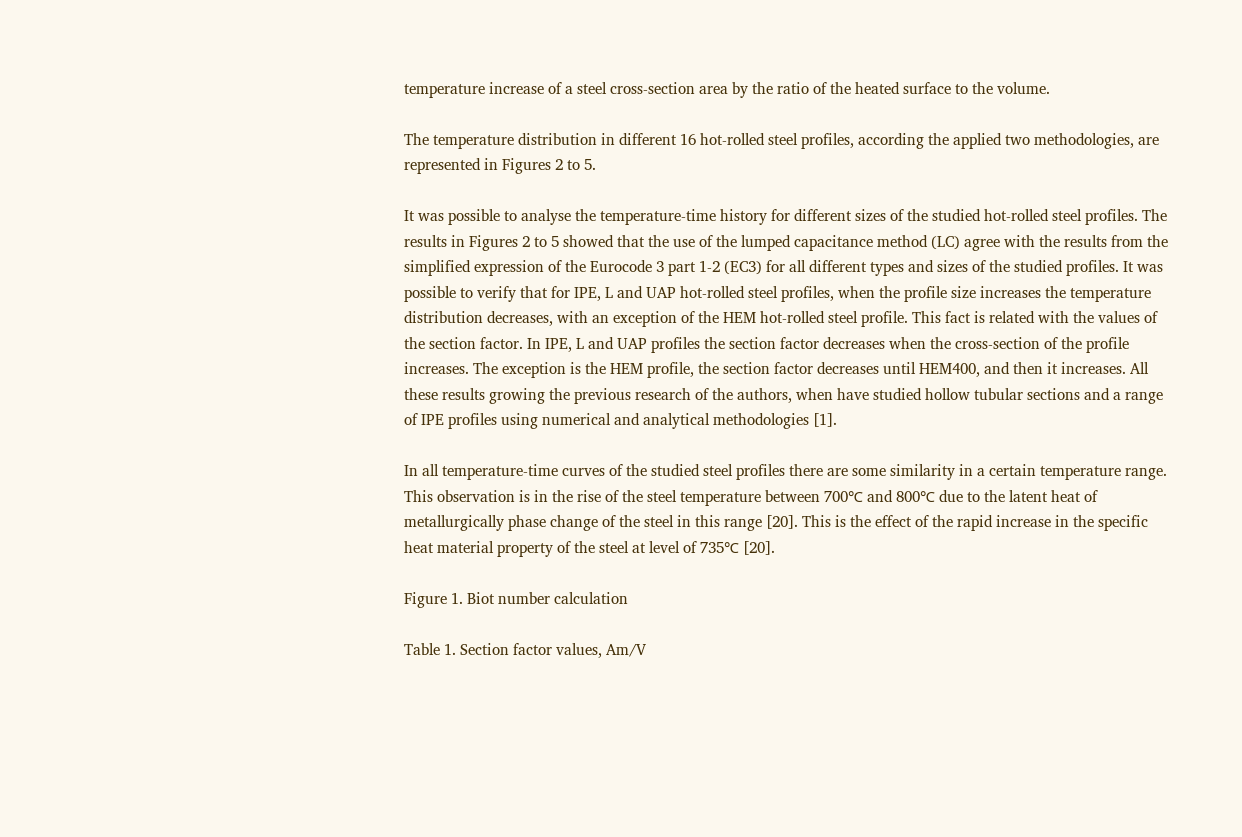temperature increase of a steel cross-section area by the ratio of the heated surface to the volume.

The temperature distribution in different 16 hot-rolled steel profiles, according the applied two methodologies, are represented in Figures 2 to 5.

It was possible to analyse the temperature-time history for different sizes of the studied hot-rolled steel profiles. The results in Figures 2 to 5 showed that the use of the lumped capacitance method (LC) agree with the results from the simplified expression of the Eurocode 3 part 1-2 (EC3) for all different types and sizes of the studied profiles. It was possible to verify that for IPE, L and UAP hot-rolled steel profiles, when the profile size increases the temperature distribution decreases, with an exception of the HEM hot-rolled steel profile. This fact is related with the values of the section factor. In IPE, L and UAP profiles the section factor decreases when the cross-section of the profile increases. The exception is the HEM profile, the section factor decreases until HEM400, and then it increases. All these results growing the previous research of the authors, when have studied hollow tubular sections and a range of IPE profiles using numerical and analytical methodologies [1].

In all temperature-time curves of the studied steel profiles there are some similarity in a certain temperature range. This observation is in the rise of the steel temperature between 700℃ and 800℃ due to the latent heat of metallurgically phase change of the steel in this range [20]. This is the effect of the rapid increase in the specific heat material property of the steel at level of 735℃ [20].

Figure 1. Biot number calculation

Table 1. Section factor values, Am/V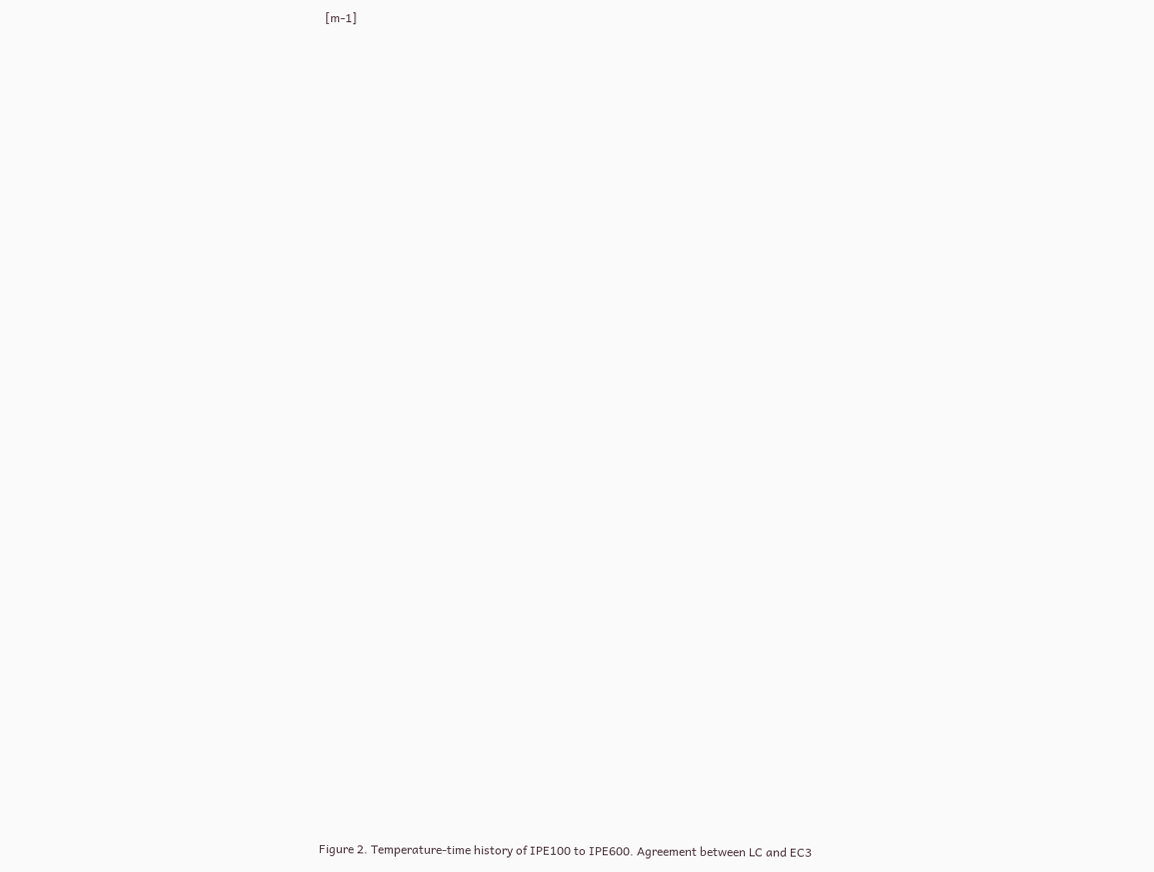[m-1]









































Figure 2. Temperature-time history of IPE100 to IPE600. Agreement between LC and EC3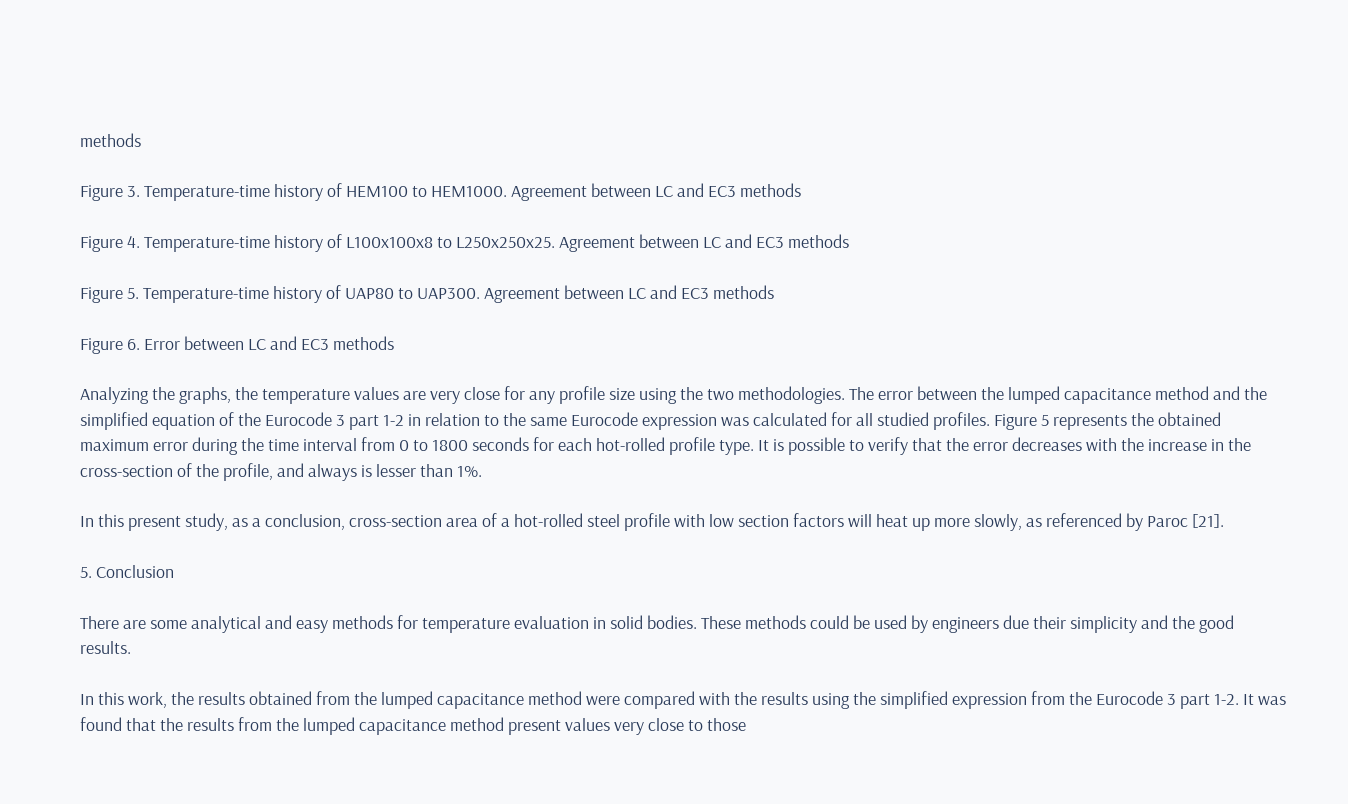methods

Figure 3. Temperature-time history of HEM100 to HEM1000. Agreement between LC and EC3 methods

Figure 4. Temperature-time history of L100x100x8 to L250x250x25. Agreement between LC and EC3 methods

Figure 5. Temperature-time history of UAP80 to UAP300. Agreement between LC and EC3 methods

Figure 6. Error between LC and EC3 methods

Analyzing the graphs, the temperature values are very close for any profile size using the two methodologies. The error between the lumped capacitance method and the simplified equation of the Eurocode 3 part 1-2 in relation to the same Eurocode expression was calculated for all studied profiles. Figure 5 represents the obtained maximum error during the time interval from 0 to 1800 seconds for each hot-rolled profile type. It is possible to verify that the error decreases with the increase in the cross-section of the profile, and always is lesser than 1%.

In this present study, as a conclusion, cross-section area of a hot-rolled steel profile with low section factors will heat up more slowly, as referenced by Paroc [21].

5. Conclusion

There are some analytical and easy methods for temperature evaluation in solid bodies. These methods could be used by engineers due their simplicity and the good results.

In this work, the results obtained from the lumped capacitance method were compared with the results using the simplified expression from the Eurocode 3 part 1-2. It was found that the results from the lumped capacitance method present values very close to those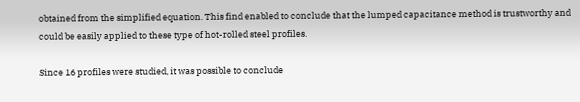obtained from the simplified equation. This find enabled to conclude that the lumped capacitance method is trustworthy and could be easily applied to these type of hot-rolled steel profiles.

Since 16 profiles were studied, it was possible to conclude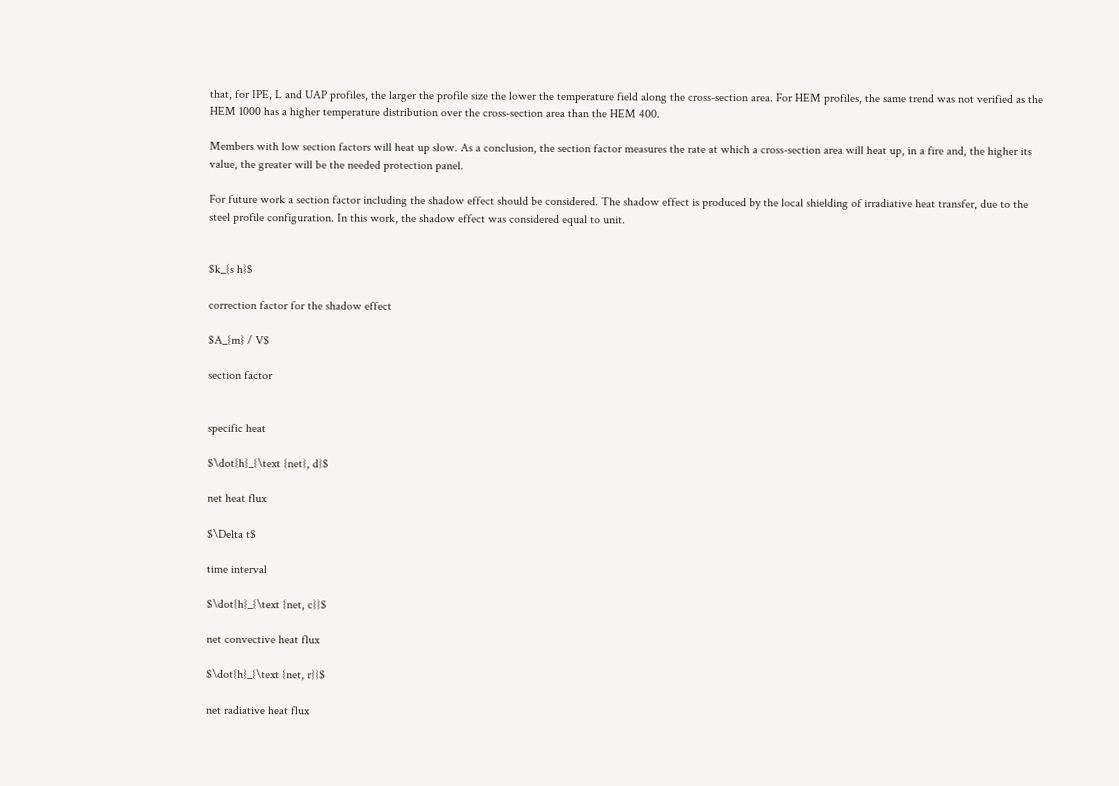that, for IPE, L and UAP profiles, the larger the profile size the lower the temperature field along the cross-section area. For HEM profiles, the same trend was not verified as the HEM 1000 has a higher temperature distribution over the cross-section area than the HEM 400.

Members with low section factors will heat up slow. As a conclusion, the section factor measures the rate at which a cross-section area will heat up, in a fire and, the higher its value, the greater will be the needed protection panel.

For future work a section factor including the shadow effect should be considered. The shadow effect is produced by the local shielding of irradiative heat transfer, due to the steel profile configuration. In this work, the shadow effect was considered equal to unit.


$k_{s h}$

correction factor for the shadow effect

$A_{m} / V$

section factor


specific heat

$\dot{h}_{\text {net}, d}$

net heat flux

$\Delta t$

time interval

$\dot{h}_{\text {net, c}}$

net convective heat flux

$\dot{h}_{\text {net, r}}$

net radiative heat flux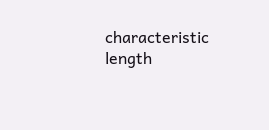characteristic length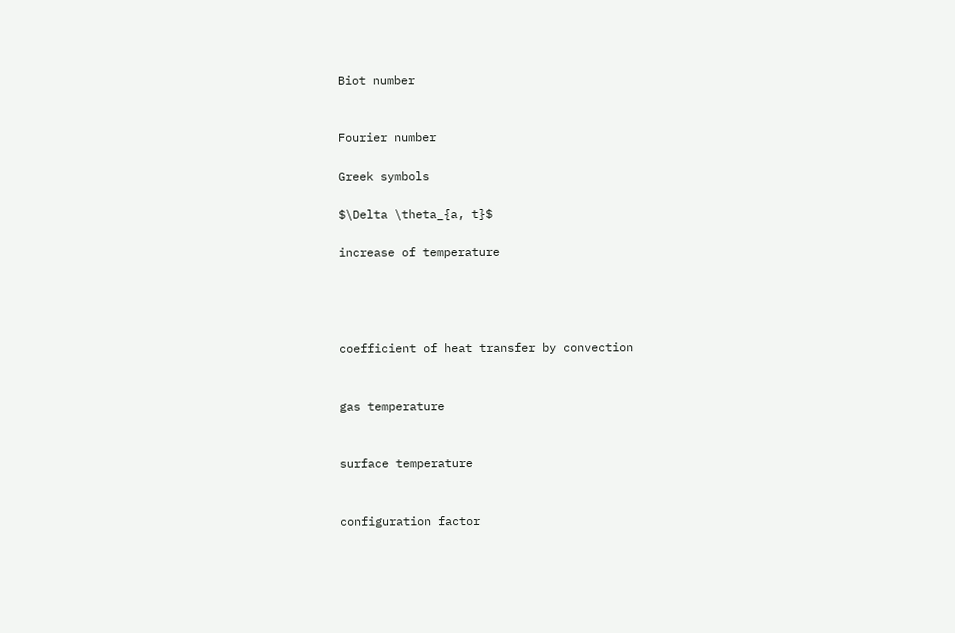Biot number


Fourier number

Greek symbols

$\Delta \theta_{a, t}$

increase of temperature




coefficient of heat transfer by convection


gas temperature


surface temperature


configuration factor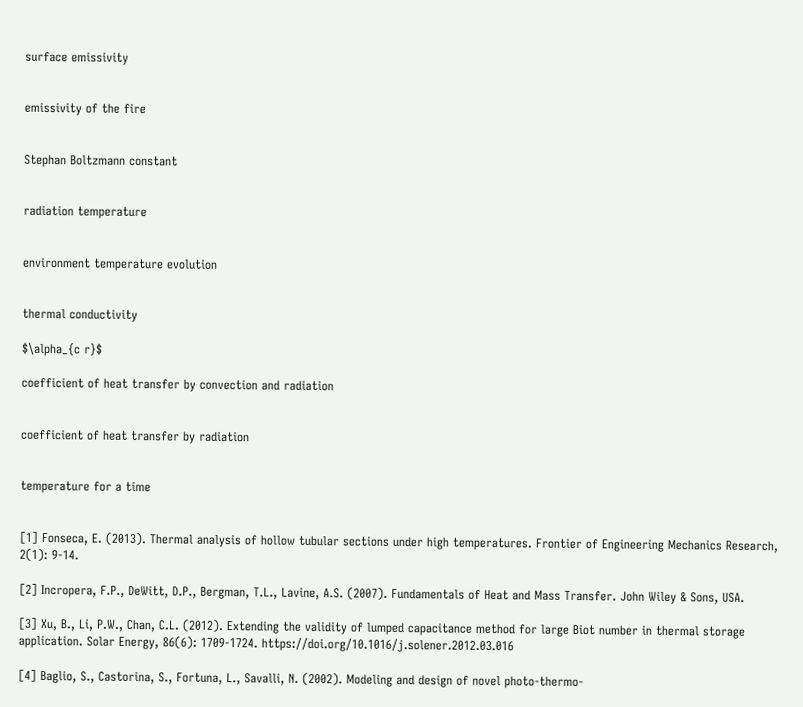surface emissivity


emissivity of the fire


Stephan Boltzmann constant


radiation temperature


environment temperature evolution


thermal conductivity

$\alpha_{c r}$

coefficient of heat transfer by convection and radiation


coefficient of heat transfer by radiation


temperature for a time


[1] Fonseca, E. (2013). Thermal analysis of hollow tubular sections under high temperatures. Frontier of Engineering Mechanics Research, 2(1): 9-14.

[2] Incropera, F.P., DeWitt, D.P., Bergman, T.L., Lavine, A.S. (2007). Fundamentals of Heat and Mass Transfer. John Wiley & Sons, USA.

[3] Xu, B., Li, P.W., Chan, C.L. (2012). Extending the validity of lumped capacitance method for large Biot number in thermal storage application. Solar Energy, 86(6): 1709-1724. https://doi.org/10.1016/j.solener.2012.03.016

[4] Baglio, S., Castorina, S., Fortuna, L., Savalli, N. (2002). Modeling and design of novel photo-thermo-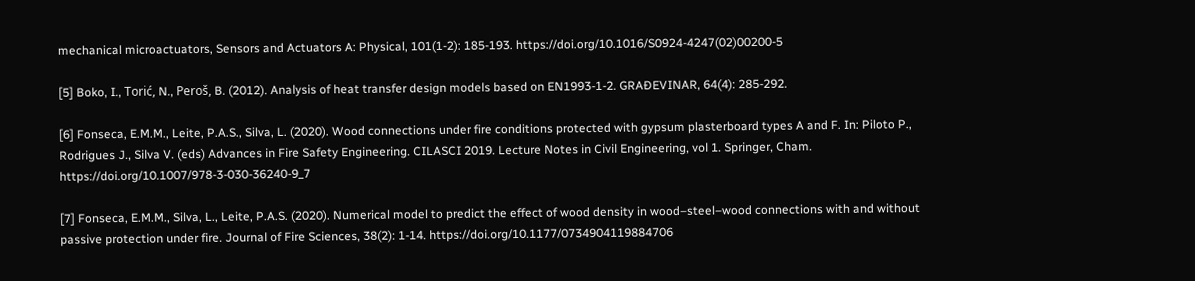mechanical microactuators, Sensors and Actuators A: Physical, 101(1-2): 185-193. https://doi.org/10.1016/S0924-4247(02)00200-5

[5] Boko, I., Torić, N., Peroš, B. (2012). Analysis of heat transfer design models based on EN1993-1-2. GRAĐEVINAR, 64(4): 285-292.

[6] Fonseca, E.M.M., Leite, P.A.S., Silva, L. (2020). Wood connections under fire conditions protected with gypsum plasterboard types A and F. In: Piloto P., Rodrigues J., Silva V. (eds) Advances in Fire Safety Engineering. CILASCI 2019. Lecture Notes in Civil Engineering, vol 1. Springer, Cham. https://doi.org/10.1007/978-3-030-36240-9_7

[7] Fonseca, E.M.M., Silva, L., Leite, P.A.S. (2020). Numerical model to predict the effect of wood density in wood–steel–wood connections with and without passive protection under fire. Journal of Fire Sciences, 38(2): 1-14. https://doi.org/10.1177/0734904119884706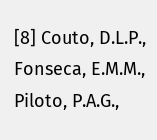[8] Couto, D.L.P., Fonseca, E.M.M., Piloto, P.A.G.,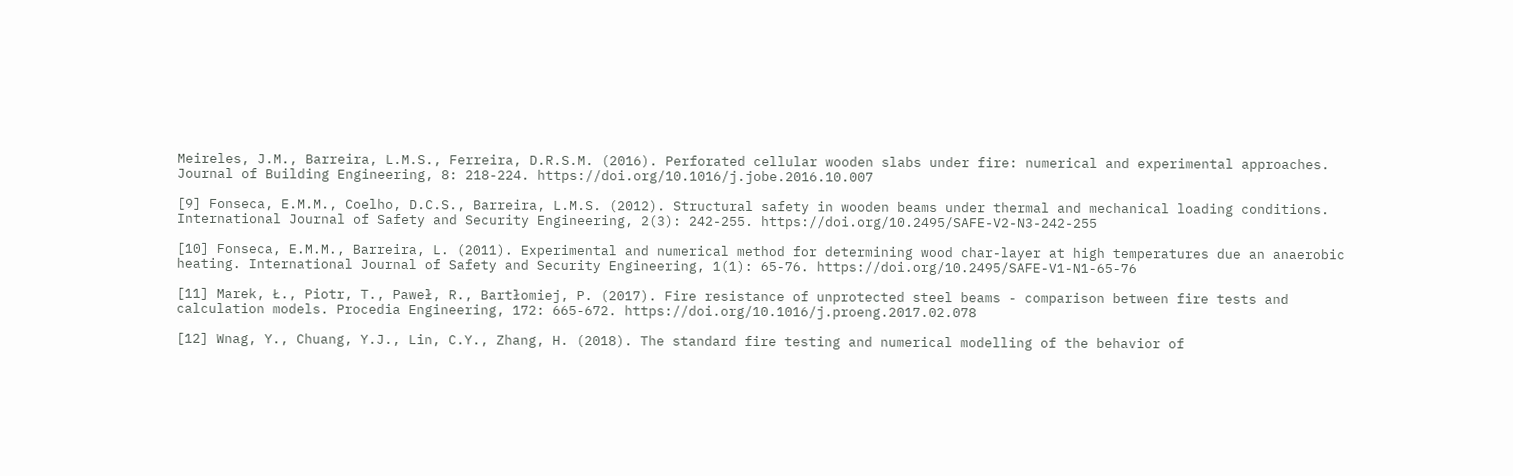Meireles, J.M., Barreira, L.M.S., Ferreira, D.R.S.M. (2016). Perforated cellular wooden slabs under fire: numerical and experimental approaches. Journal of Building Engineering, 8: 218-224. https://doi.org/10.1016/j.jobe.2016.10.007

[9] Fonseca, E.M.M., Coelho, D.C.S., Barreira, L.M.S. (2012). Structural safety in wooden beams under thermal and mechanical loading conditions. International Journal of Safety and Security Engineering, 2(3): 242-255. https://doi.org/10.2495/SAFE-V2-N3-242-255

[10] Fonseca, E.M.M., Barreira, L. (2011). Experimental and numerical method for determining wood char-layer at high temperatures due an anaerobic heating. International Journal of Safety and Security Engineering, 1(1): 65-76. https://doi.org/10.2495/SAFE-V1-N1-65-76

[11] Marek, Ł., Piotr, T., Paweł, R., Bartłomiej, P. (2017). Fire resistance of unprotected steel beams - comparison between fire tests and calculation models. Procedia Engineering, 172: 665-672. https://doi.org/10.1016/j.proeng.2017.02.078

[12] Wnag, Y., Chuang, Y.J., Lin, C.Y., Zhang, H. (2018). The standard fire testing and numerical modelling of the behavior of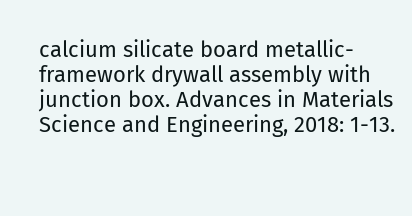calcium silicate board metallic-framework drywall assembly with junction box. Advances in Materials Science and Engineering, 2018: 1-13.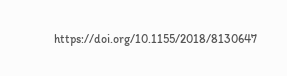https://doi.org/10.1155/2018/8130647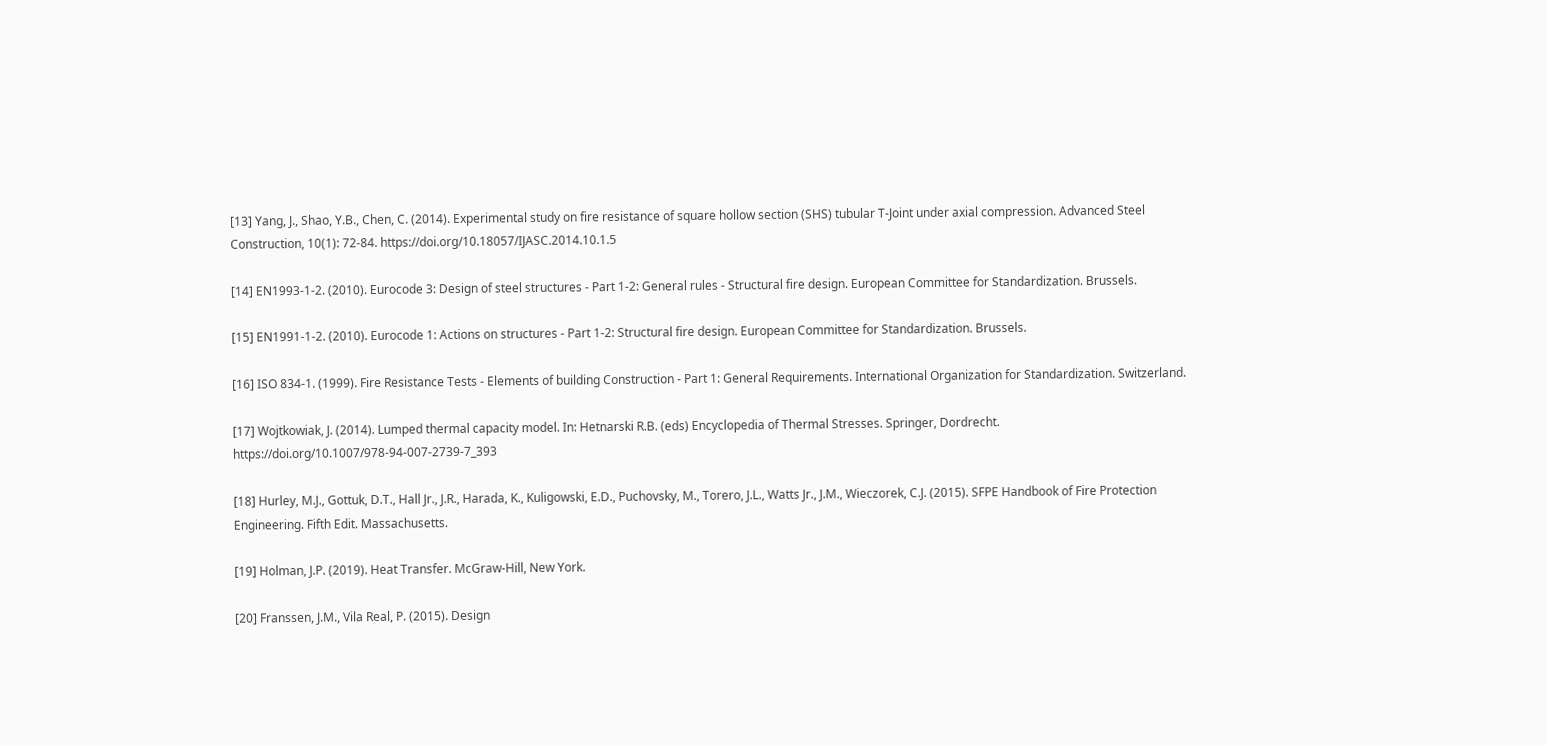[13] Yang, J., Shao, Y.B., Chen, C. (2014). Experimental study on fire resistance of square hollow section (SHS) tubular T-Joint under axial compression. Advanced Steel Construction, 10(1): 72-84. https://doi.org/10.18057/IJASC.2014.10.1.5

[14] EN1993-1-2. (2010). Eurocode 3: Design of steel structures - Part 1-2: General rules - Structural fire design. European Committee for Standardization. Brussels.

[15] EN1991-1-2. (2010). Eurocode 1: Actions on structures - Part 1-2: Structural fire design. European Committee for Standardization. Brussels.

[16] ISO 834-1. (1999). Fire Resistance Tests - Elements of building Construction - Part 1: General Requirements. International Organization for Standardization. Switzerland.

[17] Wojtkowiak, J. (2014). Lumped thermal capacity model. In: Hetnarski R.B. (eds) Encyclopedia of Thermal Stresses. Springer, Dordrecht. https://doi.org/10.1007/978-94-007-2739-7_393

[18] Hurley, M.J., Gottuk, D.T., Hall Jr., J.R., Harada, K., Kuligowski, E.D., Puchovsky, M., Torero, J.L., Watts Jr., J.M., Wieczorek, C.J. (2015). SFPE Handbook of Fire Protection Engineering. Fifth Edit. Massachusetts.

[19] Holman, J.P. (2019). Heat Transfer. McGraw-Hill, New York.

[20] Franssen, J.M., Vila Real, P. (2015). Design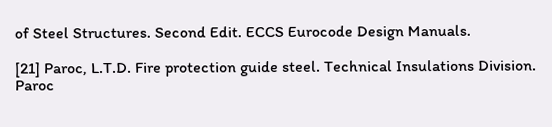of Steel Structures. Second Edit. ECCS Eurocode Design Manuals.

[21] Paroc, L.T.D. Fire protection guide steel. Technical Insulations Division. Paroc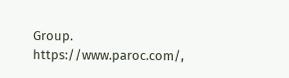Group. https://www.paroc.com/,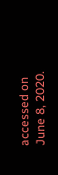accessed on June 8, 2020.